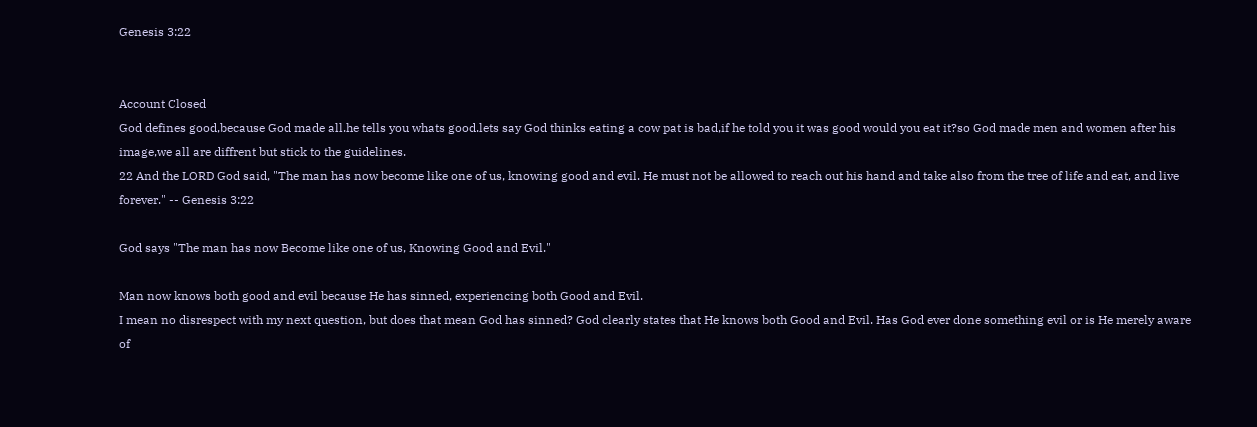Genesis 3:22


Account Closed
God defines good,because God made all.he tells you whats good.lets say God thinks eating a cow pat is bad,if he told you it was good would you eat it?so God made men and women after his image,we all are diffrent but stick to the guidelines.
22 And the LORD God said, "The man has now become like one of us, knowing good and evil. He must not be allowed to reach out his hand and take also from the tree of life and eat, and live forever." -- Genesis 3:22

God says "The man has now Become like one of us, Knowing Good and Evil."

Man now knows both good and evil because He has sinned, experiencing both Good and Evil.
I mean no disrespect with my next question, but does that mean God has sinned? God clearly states that He knows both Good and Evil. Has God ever done something evil or is He merely aware of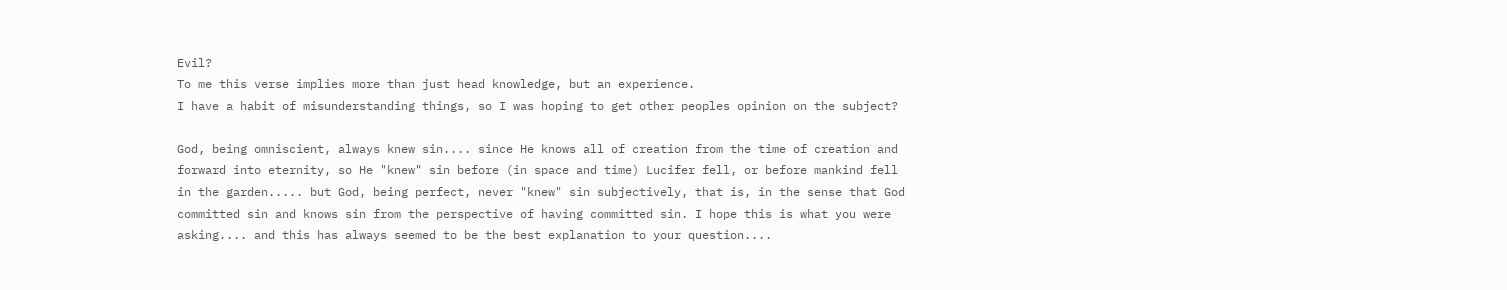Evil?
To me this verse implies more than just head knowledge, but an experience.
I have a habit of misunderstanding things, so I was hoping to get other peoples opinion on the subject?

God, being omniscient, always knew sin.... since He knows all of creation from the time of creation and forward into eternity, so He "knew" sin before (in space and time) Lucifer fell, or before mankind fell in the garden..... but God, being perfect, never "knew" sin subjectively, that is, in the sense that God committed sin and knows sin from the perspective of having committed sin. I hope this is what you were asking.... and this has always seemed to be the best explanation to your question....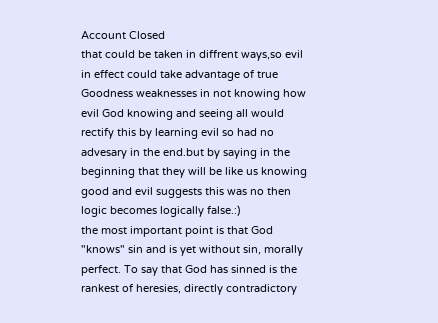Account Closed
that could be taken in diffrent ways,so evil in effect could take advantage of true Goodness weaknesses in not knowing how evil God knowing and seeing all would rectify this by learning evil so had no advesary in the end.but by saying in the beginning that they will be like us knowing good and evil suggests this was no then logic becomes logically false.:)
the most important point is that God "knows" sin and is yet without sin, morally perfect. To say that God has sinned is the rankest of heresies, directly contradictory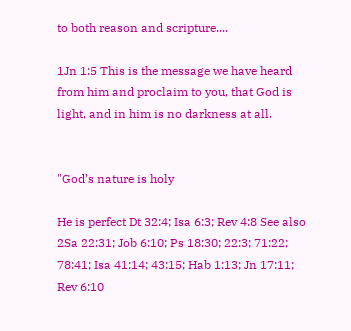to both reason and scripture....

1Jn 1:5 This is the message we have heard from him and proclaim to you, that God is light, and in him is no darkness at all.


"God’s nature is holy

He is perfect Dt 32:4; Isa 6:3; Rev 4:8 See also 2Sa 22:31; Job 6:10; Ps 18:30; 22:3; 71:22; 78:41; Isa 41:14; 43:15; Hab 1:13; Jn 17:11; Rev 6:10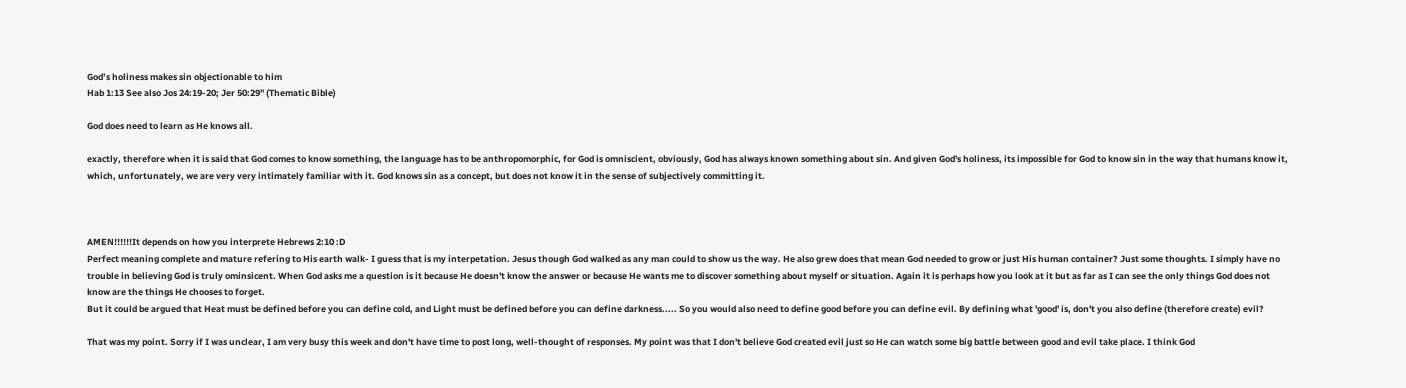God’s holiness makes sin objectionable to him
Hab 1:13 See also Jos 24:19-20; Jer 50:29" (Thematic Bible)

God does need to learn as He knows all.

exactly, therefore when it is said that God comes to know something, the language has to be anthropomorphic, for God is omniscient, obviously, God has always known something about sin. And given God's holiness, its impossible for God to know sin in the way that humans know it, which, unfortunately, we are very very intimately familiar with it. God knows sin as a concept, but does not know it in the sense of subjectively committing it.



AMEN!!!!!!It depends on how you interprete Hebrews 2:10 :D
Perfect meaning complete and mature refering to His earth walk- I guess that is my interpetation. Jesus though God walked as any man could to show us the way. He also grew does that mean God needed to grow or just His human container? Just some thoughts. I simply have no trouble in believing God is truly ominsicent. When God asks me a question is it because He doesn't know the answer or because He wants me to discover something about myself or situation. Again it is perhaps how you look at it but as far as I can see the only things God does not know are the things He chooses to forget.
But it could be argued that Heat must be defined before you can define cold, and Light must be defined before you can define darkness..... So you would also need to define good before you can define evil. By defining what 'good' is, don't you also define (therefore create) evil?

That was my point. Sorry if I was unclear, I am very busy this week and don't have time to post long, well-thought of responses. My point was that I don't believe God created evil just so He can watch some big battle between good and evil take place. I think God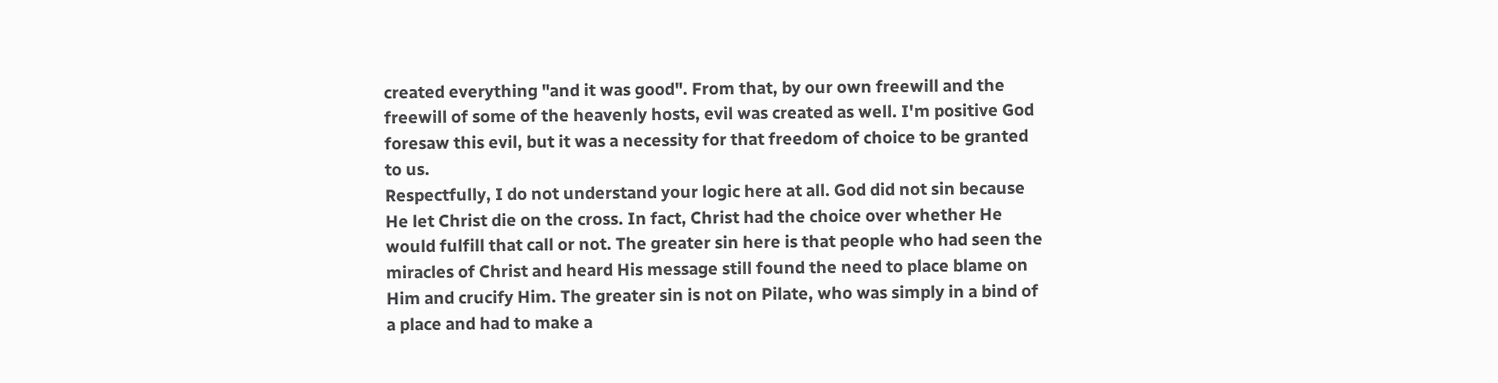created everything "and it was good". From that, by our own freewill and the freewill of some of the heavenly hosts, evil was created as well. I'm positive God foresaw this evil, but it was a necessity for that freedom of choice to be granted to us.
Respectfully, I do not understand your logic here at all. God did not sin because He let Christ die on the cross. In fact, Christ had the choice over whether He would fulfill that call or not. The greater sin here is that people who had seen the miracles of Christ and heard His message still found the need to place blame on Him and crucify Him. The greater sin is not on Pilate, who was simply in a bind of a place and had to make a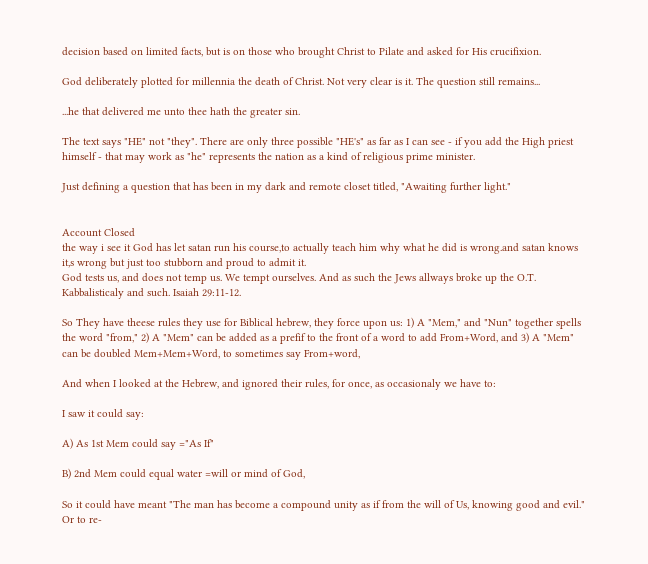decision based on limited facts, but is on those who brought Christ to Pilate and asked for His crucifixion.

God deliberately plotted for millennia the death of Christ. Not very clear is it. The question still remains...

...he that delivered me unto thee hath the greater sin.

The text says "HE" not "they". There are only three possible "HE's" as far as I can see - if you add the High priest himself - that may work as "he" represents the nation as a kind of religious prime minister.

Just defining a question that has been in my dark and remote closet titled, "Awaiting further light."


Account Closed
the way i see it God has let satan run his course,to actually teach him why what he did is wrong.and satan knows it,s wrong but just too stubborn and proud to admit it.
God tests us, and does not temp us. We tempt ourselves. And as such the Jews allways broke up the O.T. Kabbalisticaly and such. Isaiah 29:11-12.

So They have theese rules they use for Biblical hebrew, they force upon us: 1) A "Mem," and "Nun" together spells the word "from," 2) A "Mem" can be added as a prefif to the front of a word to add From+Word, and 3) A "Mem" can be doubled Mem+Mem+Word, to sometimes say From+word,

And when I looked at the Hebrew, and ignored their rules, for once, as occasionaly we have to:

I saw it could say:

A) As 1st Mem could say ="As If"

B) 2nd Mem could equal water =will or mind of God,

So it could have meant "The man has become a compound unity as if from the will of Us, knowing good and evil." Or to re-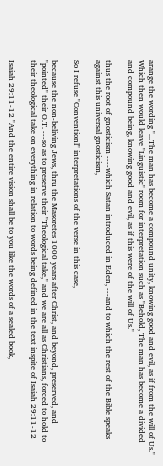arange the wording "...The man has become a compound unity, knowing good and evil, as if from the will of Us." Which then would leave "Linguistic" room for interpretation such as "Behold, The man has become a divided and compound being, knowing good and evil, as if this were of the will of Us."

thus the root of gnosticism ----which Satan introduced in Eden, ---and to which the rest of the Bible speaks against this universal gnosticism,

So I refuse "Conventionl" interpretations of the verse in this case,

because the non-beliving Jews, thru the Masoretes 1000 years after Christ, and beyond, preserved, and "pointed" their O.T. ---so as to preserve their "Theological take," and we are all as Christians, forced to hold to their theological take on everything in relation to words being defined in the text inspite of Isaiah 29:11-12

Isaiah 29:11-12 "And the entire vision shall be to you like the words of a sealed book,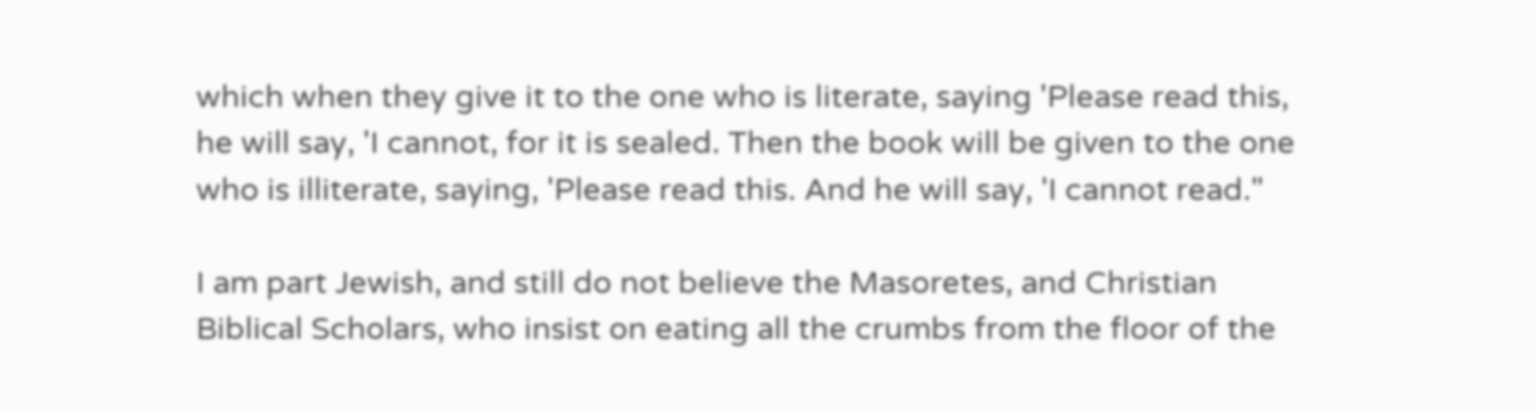which when they give it to the one who is literate, saying 'Please read this, he will say, 'I cannot, for it is sealed. Then the book will be given to the one who is illiterate, saying, 'Please read this. And he will say, 'I cannot read."

I am part Jewish, and still do not believe the Masoretes, and Christian Biblical Scholars, who insist on eating all the crumbs from the floor of the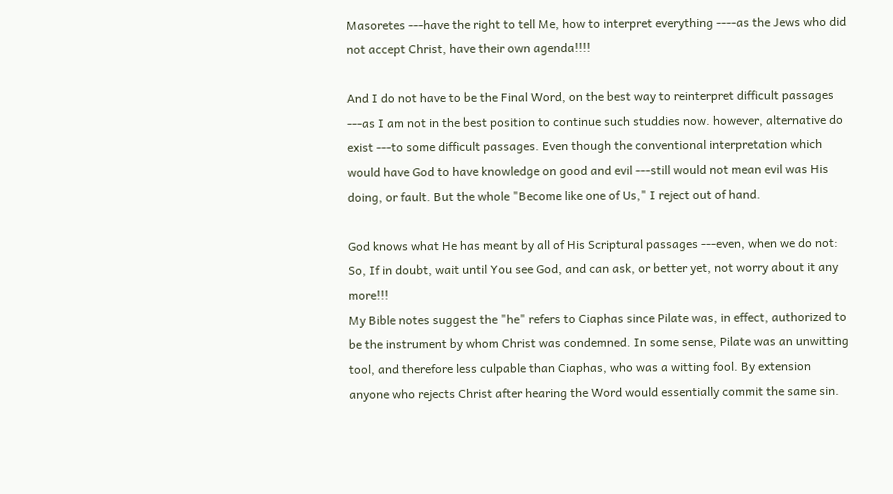Masoretes ---have the right to tell Me, how to interpret everything ----as the Jews who did not accept Christ, have their own agenda!!!!

And I do not have to be the Final Word, on the best way to reinterpret difficult passages ---as I am not in the best position to continue such studdies now. however, alternative do exist ---to some difficult passages. Even though the conventional interpretation which would have God to have knowledge on good and evil ---still would not mean evil was His doing, or fault. But the whole "Become like one of Us," I reject out of hand.

God knows what He has meant by all of His Scriptural passages ---even, when we do not: So, If in doubt, wait until You see God, and can ask, or better yet, not worry about it any more!!!
My Bible notes suggest the "he" refers to Ciaphas since Pilate was, in effect, authorized to be the instrument by whom Christ was condemned. In some sense, Pilate was an unwitting tool, and therefore less culpable than Ciaphas, who was a witting fool. By extension anyone who rejects Christ after hearing the Word would essentially commit the same sin.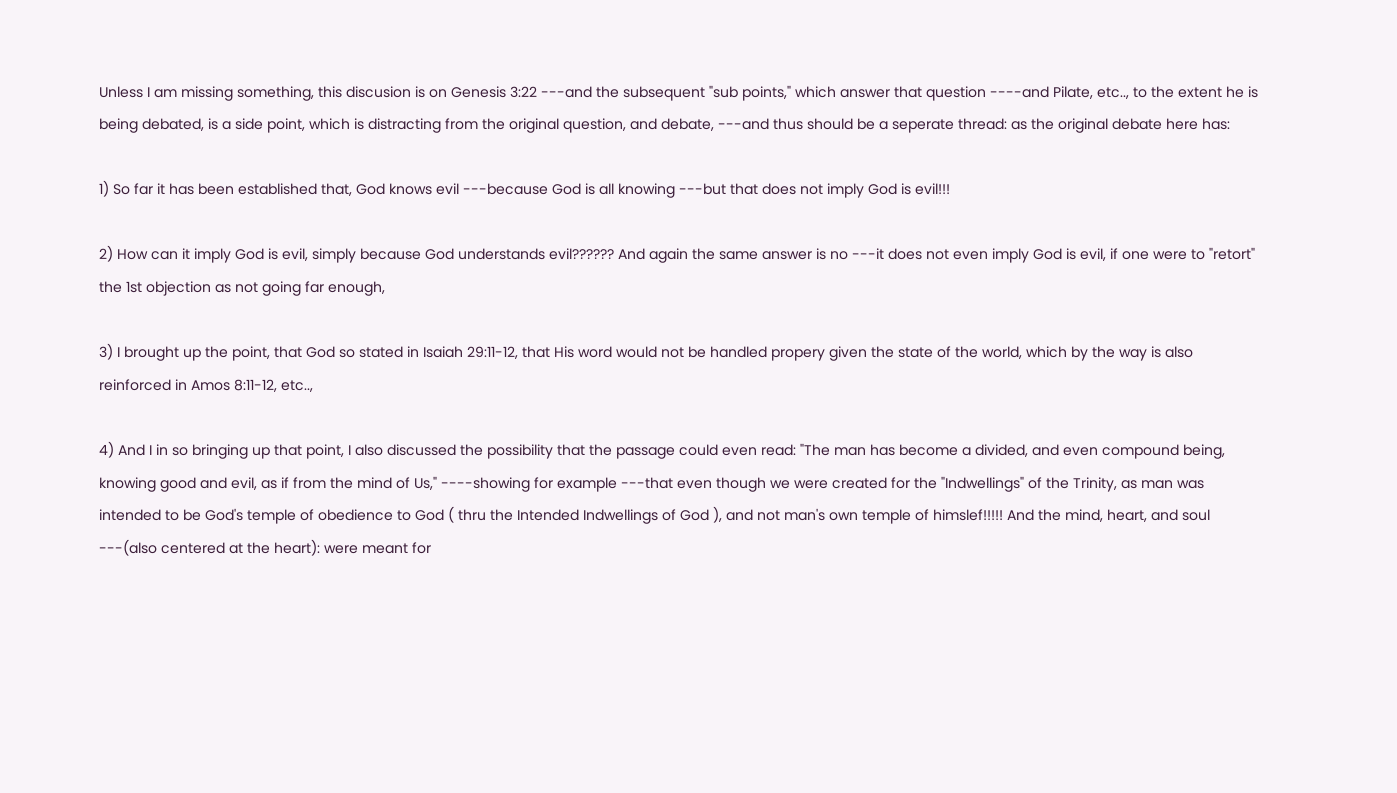Unless I am missing something, this discusion is on Genesis 3:22 ---and the subsequent "sub points," which answer that question ----and Pilate, etc.., to the extent he is being debated, is a side point, which is distracting from the original question, and debate, ---and thus should be a seperate thread: as the original debate here has:

1) So far it has been established that, God knows evil ---because God is all knowing ---but that does not imply God is evil!!!

2) How can it imply God is evil, simply because God understands evil?????? And again the same answer is no ---it does not even imply God is evil, if one were to "retort" the 1st objection as not going far enough,

3) I brought up the point, that God so stated in Isaiah 29:11-12, that His word would not be handled propery given the state of the world, which by the way is also reinforced in Amos 8:11-12, etc..,

4) And I in so bringing up that point, I also discussed the possibility that the passage could even read: "The man has become a divided, and even compound being, knowing good and evil, as if from the mind of Us," ----showing for example ---that even though we were created for the "Indwellings" of the Trinity, as man was intended to be God's temple of obedience to God ( thru the Intended Indwellings of God ), and not man's own temple of himslef!!!!! And the mind, heart, and soul ---(also centered at the heart): were meant for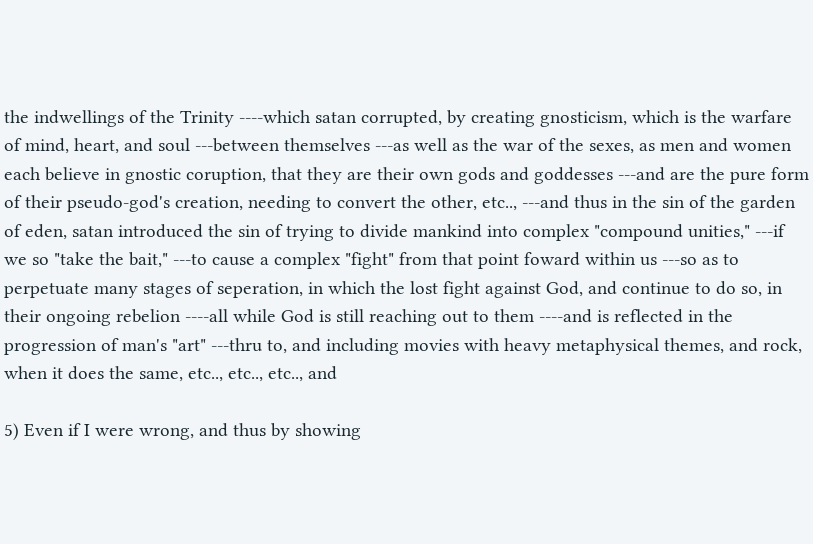the indwellings of the Trinity ----which satan corrupted, by creating gnosticism, which is the warfare of mind, heart, and soul ---between themselves ---as well as the war of the sexes, as men and women each believe in gnostic coruption, that they are their own gods and goddesses ---and are the pure form of their pseudo-god's creation, needing to convert the other, etc.., ---and thus in the sin of the garden of eden, satan introduced the sin of trying to divide mankind into complex "compound unities," ---if we so "take the bait," ---to cause a complex "fight" from that point foward within us ---so as to perpetuate many stages of seperation, in which the lost fight against God, and continue to do so, in their ongoing rebelion ----all while God is still reaching out to them ----and is reflected in the progression of man's "art" ---thru to, and including movies with heavy metaphysical themes, and rock, when it does the same, etc.., etc.., etc.., and

5) Even if I were wrong, and thus by showing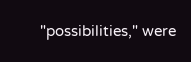"possibilities," were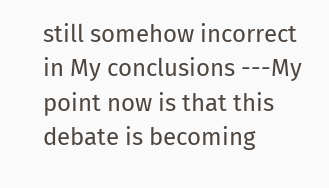still somehow incorrect in My conclusions ---My point now is that this debate is becoming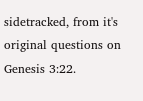sidetracked, from it's original questions on Genesis 3:22.